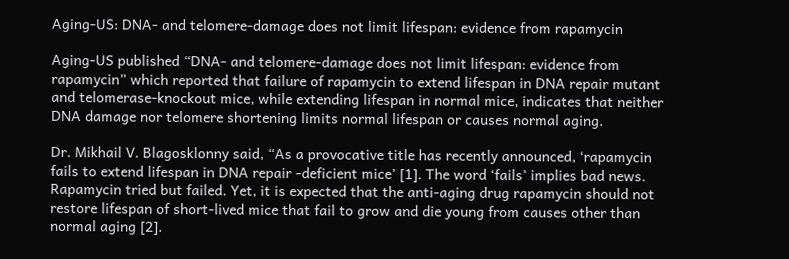Aging-US: DNA- and telomere-damage does not limit lifespan: evidence from rapamycin

Aging-US published “DNA- and telomere-damage does not limit lifespan: evidence from rapamycin” which reported that failure of rapamycin to extend lifespan in DNA repair mutant and telomerase-knockout mice, while extending lifespan in normal mice, indicates that neither DNA damage nor telomere shortening limits normal lifespan or causes normal aging.

Dr. Mikhail V. Blagosklonny said, “As a provocative title has recently announced, ‘rapamycin fails to extend lifespan in DNA repair -deficient mice’ [1]. The word ‘fails’ implies bad news. Rapamycin tried but failed. Yet, it is expected that the anti-aging drug rapamycin should not restore lifespan of short-lived mice that fail to grow and die young from causes other than normal aging [2].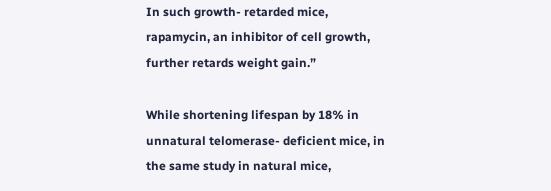In such growth- retarded mice, rapamycin, an inhibitor of cell growth, further retards weight gain.”

While shortening lifespan by 18% in unnatural telomerase- deficient mice, in the same study in natural mice,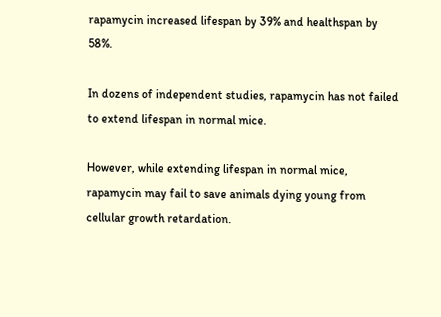rapamycin increased lifespan by 39% and healthspan by 58%.

In dozens of independent studies, rapamycin has not failed to extend lifespan in normal mice.

However, while extending lifespan in normal mice, rapamycin may fail to save animals dying young from cellular growth retardation.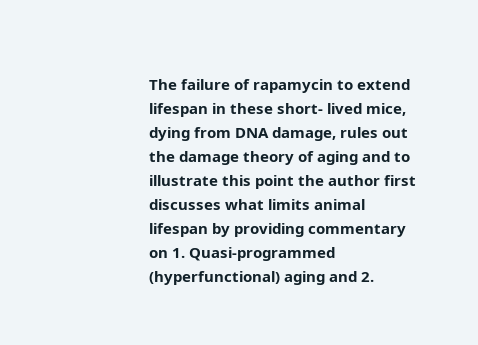The failure of rapamycin to extend lifespan in these short- lived mice, dying from DNA damage, rules out the damage theory of aging and to illustrate this point the author first discusses what limits animal lifespan by providing commentary on 1. Quasi-programmed (hyperfunctional) aging and 2.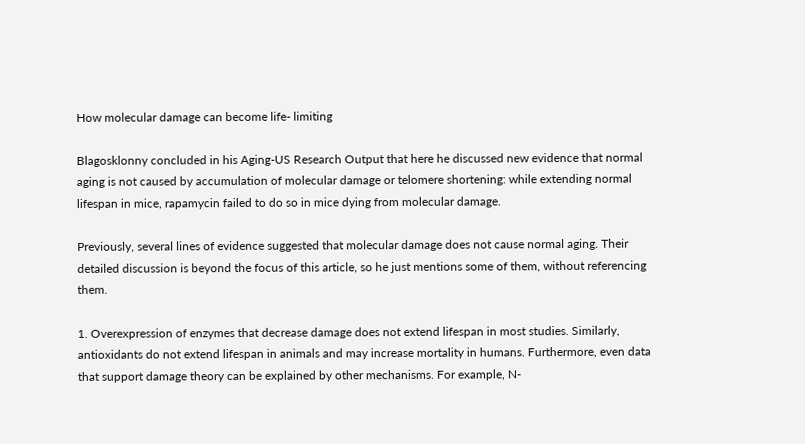How molecular damage can become life- limiting

Blagosklonny concluded in his Aging-US Research Output that here he discussed new evidence that normal aging is not caused by accumulation of molecular damage or telomere shortening: while extending normal lifespan in mice, rapamycin failed to do so in mice dying from molecular damage.

Previously, several lines of evidence suggested that molecular damage does not cause normal aging. Their detailed discussion is beyond the focus of this article, so he just mentions some of them, without referencing them.

1. Overexpression of enzymes that decrease damage does not extend lifespan in most studies. Similarly, antioxidants do not extend lifespan in animals and may increase mortality in humans. Furthermore, even data that support damage theory can be explained by other mechanisms. For example, N-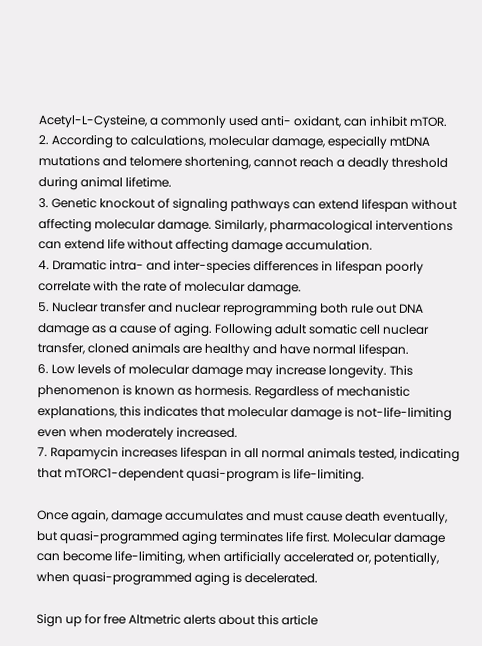Acetyl-L-Cysteine, a commonly used anti- oxidant, can inhibit mTOR.
2. According to calculations, molecular damage, especially mtDNA mutations and telomere shortening, cannot reach a deadly threshold during animal lifetime.
3. Genetic knockout of signaling pathways can extend lifespan without affecting molecular damage. Similarly, pharmacological interventions can extend life without affecting damage accumulation.
4. Dramatic intra- and inter-species differences in lifespan poorly correlate with the rate of molecular damage.
5. Nuclear transfer and nuclear reprogramming both rule out DNA damage as a cause of aging. Following adult somatic cell nuclear transfer, cloned animals are healthy and have normal lifespan.
6. Low levels of molecular damage may increase longevity. This phenomenon is known as hormesis. Regardless of mechanistic explanations, this indicates that molecular damage is not-life-limiting even when moderately increased.
7. Rapamycin increases lifespan in all normal animals tested, indicating that mTORC1-dependent quasi-program is life-limiting.

Once again, damage accumulates and must cause death eventually, but quasi-programmed aging terminates life first. Molecular damage can become life-limiting, when artificially accelerated or, potentially, when quasi-programmed aging is decelerated.

Sign up for free Altmetric alerts about this article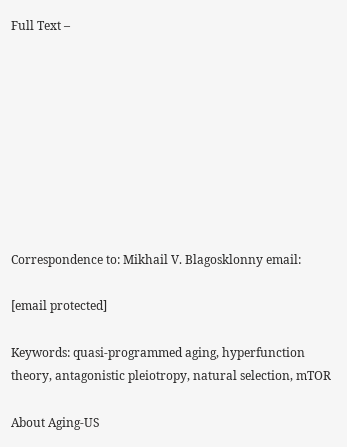Full Text –









Correspondence to: Mikhail V. Blagosklonny email:

[email protected]

Keywords: quasi-programmed aging, hyperfunction theory, antagonistic pleiotropy, natural selection, mTOR

About Aging-US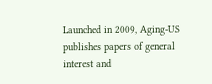Launched in 2009, Aging-US publishes papers of general interest and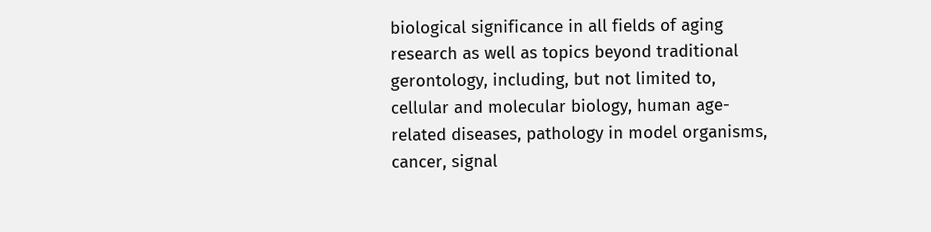biological significance in all fields of aging research as well as topics beyond traditional gerontology, including, but not limited to, cellular and molecular biology, human age-related diseases, pathology in model organisms, cancer, signal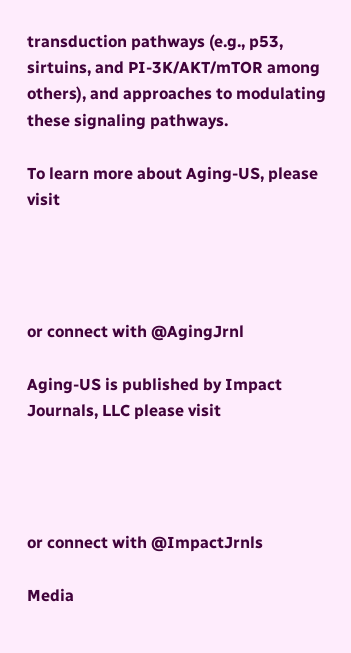transduction pathways (e.g., p53, sirtuins, and PI-3K/AKT/mTOR among others), and approaches to modulating these signaling pathways.

To learn more about Aging-US, please visit




or connect with @AgingJrnl

Aging-US is published by Impact Journals, LLC please visit




or connect with @ImpactJrnls

Media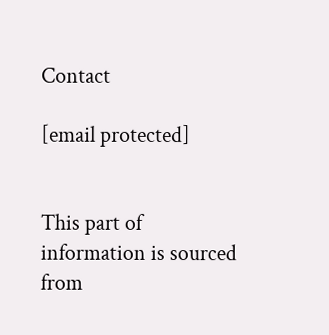Contact

[email protected]


This part of information is sourced from